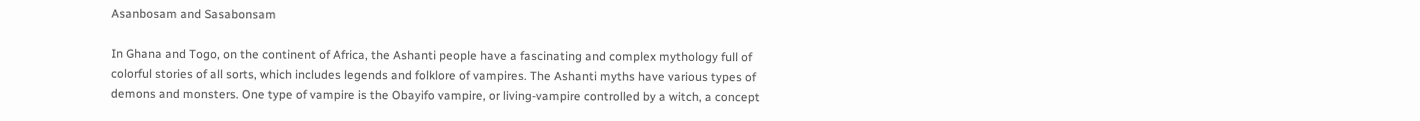Asanbosam and Sasabonsam

In Ghana and Togo, on the continent of Africa, the Ashanti people have a fascinating and complex mythology full of colorful stories of all sorts, which includes legends and folklore of vampires. The Ashanti myths have various types of demons and monsters. One type of vampire is the Obayifo vampire, or living-vampire controlled by a witch, a concept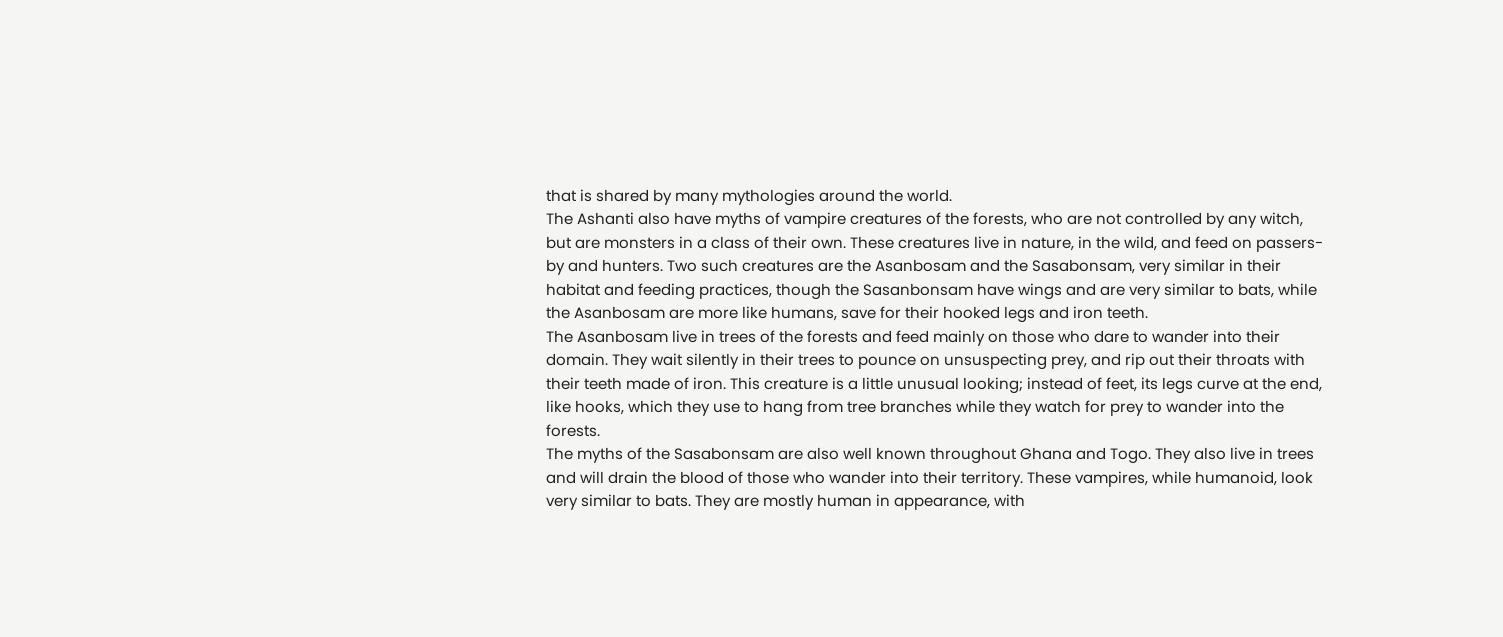that is shared by many mythologies around the world.
The Ashanti also have myths of vampire creatures of the forests, who are not controlled by any witch, but are monsters in a class of their own. These creatures live in nature, in the wild, and feed on passers-by and hunters. Two such creatures are the Asanbosam and the Sasabonsam, very similar in their habitat and feeding practices, though the Sasanbonsam have wings and are very similar to bats, while the Asanbosam are more like humans, save for their hooked legs and iron teeth.
The Asanbosam live in trees of the forests and feed mainly on those who dare to wander into their domain. They wait silently in their trees to pounce on unsuspecting prey, and rip out their throats with their teeth made of iron. This creature is a little unusual looking; instead of feet, its legs curve at the end, like hooks, which they use to hang from tree branches while they watch for prey to wander into the forests.
The myths of the Sasabonsam are also well known throughout Ghana and Togo. They also live in trees and will drain the blood of those who wander into their territory. These vampires, while humanoid, look very similar to bats. They are mostly human in appearance, with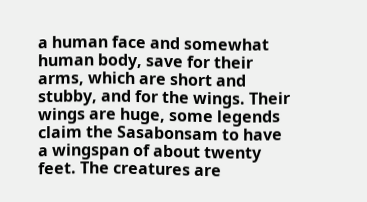a human face and somewhat human body, save for their arms, which are short and stubby, and for the wings. Their wings are huge, some legends claim the Sasabonsam to have a wingspan of about twenty feet. The creatures are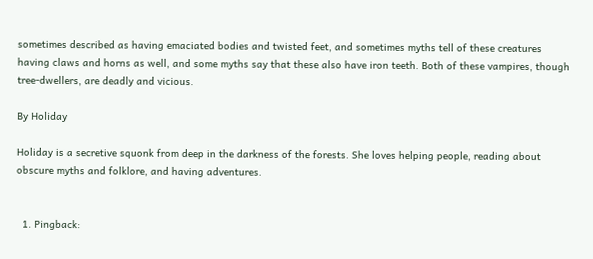sometimes described as having emaciated bodies and twisted feet, and sometimes myths tell of these creatures having claws and horns as well, and some myths say that these also have iron teeth. Both of these vampires, though tree-dwellers, are deadly and vicious.

By Holiday

Holiday is a secretive squonk from deep in the darkness of the forests. She loves helping people, reading about obscure myths and folklore, and having adventures.


  1. Pingback: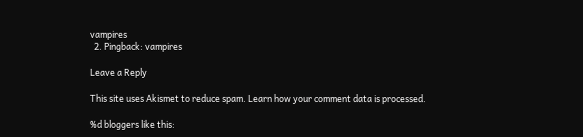vampires
  2. Pingback: vampires

Leave a Reply

This site uses Akismet to reduce spam. Learn how your comment data is processed.

%d bloggers like this: